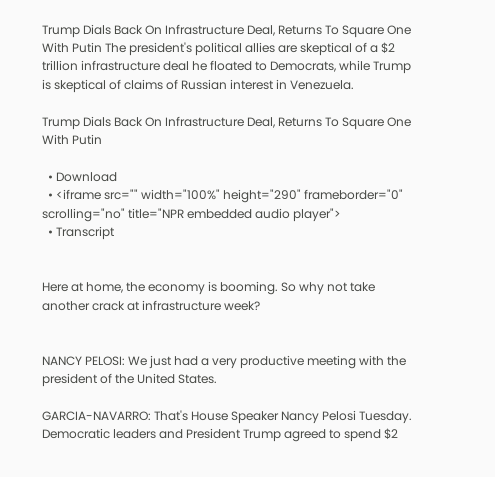Trump Dials Back On Infrastructure Deal, Returns To Square One With Putin The president's political allies are skeptical of a $2 trillion infrastructure deal he floated to Democrats, while Trump is skeptical of claims of Russian interest in Venezuela.

Trump Dials Back On Infrastructure Deal, Returns To Square One With Putin

  • Download
  • <iframe src="" width="100%" height="290" frameborder="0" scrolling="no" title="NPR embedded audio player">
  • Transcript


Here at home, the economy is booming. So why not take another crack at infrastructure week?


NANCY PELOSI: We just had a very productive meeting with the president of the United States.

GARCIA-NAVARRO: That's House Speaker Nancy Pelosi Tuesday. Democratic leaders and President Trump agreed to spend $2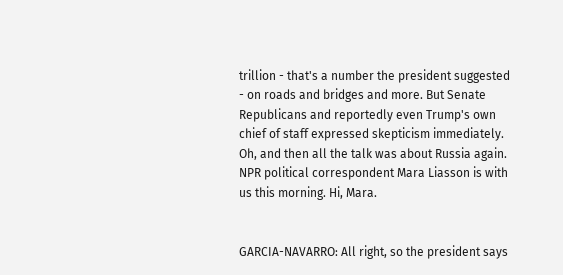trillion - that's a number the president suggested - on roads and bridges and more. But Senate Republicans and reportedly even Trump's own chief of staff expressed skepticism immediately. Oh, and then all the talk was about Russia again. NPR political correspondent Mara Liasson is with us this morning. Hi, Mara.


GARCIA-NAVARRO: All right, so the president says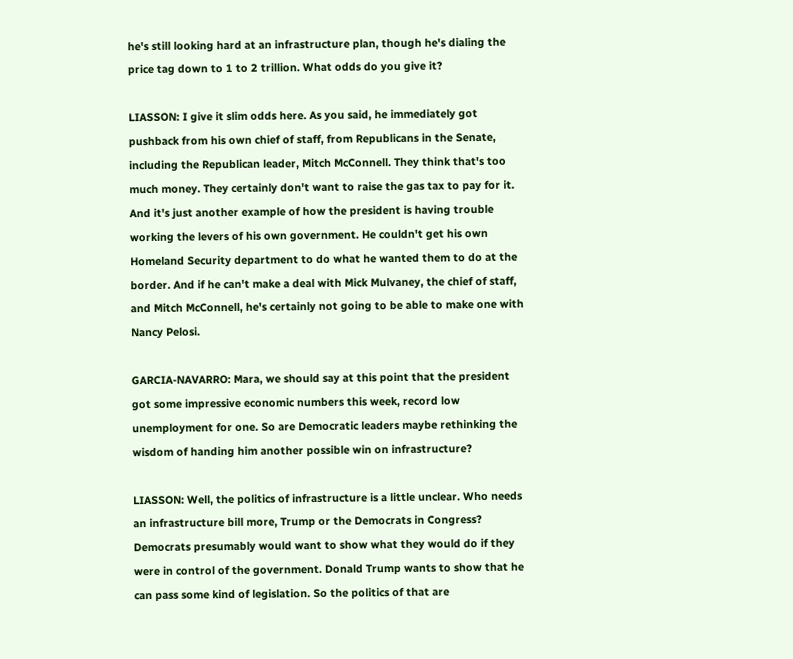he's still looking hard at an infrastructure plan, though he's dialing the price tag down to 1 to 2 trillion. What odds do you give it?

LIASSON: I give it slim odds here. As you said, he immediately got pushback from his own chief of staff, from Republicans in the Senate, including the Republican leader, Mitch McConnell. They think that's too much money. They certainly don't want to raise the gas tax to pay for it. And it's just another example of how the president is having trouble working the levers of his own government. He couldn't get his own Homeland Security department to do what he wanted them to do at the border. And if he can't make a deal with Mick Mulvaney, the chief of staff, and Mitch McConnell, he's certainly not going to be able to make one with Nancy Pelosi.

GARCIA-NAVARRO: Mara, we should say at this point that the president got some impressive economic numbers this week, record low unemployment for one. So are Democratic leaders maybe rethinking the wisdom of handing him another possible win on infrastructure?

LIASSON: Well, the politics of infrastructure is a little unclear. Who needs an infrastructure bill more, Trump or the Democrats in Congress? Democrats presumably would want to show what they would do if they were in control of the government. Donald Trump wants to show that he can pass some kind of legislation. So the politics of that are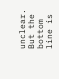unclear. But the bottom line is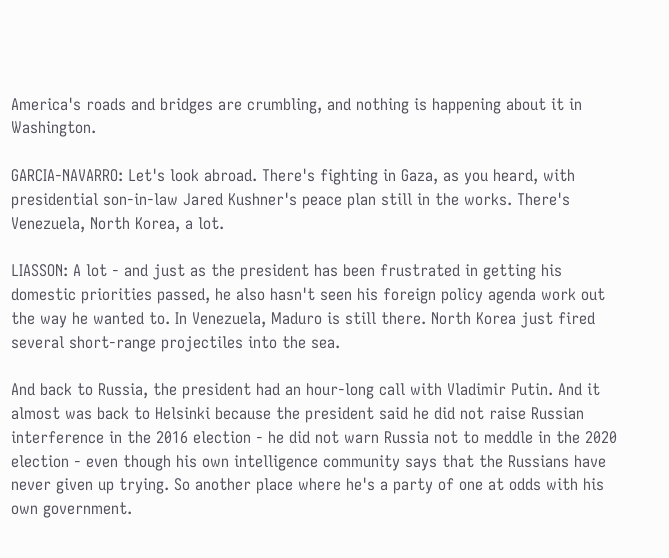America's roads and bridges are crumbling, and nothing is happening about it in Washington.

GARCIA-NAVARRO: Let's look abroad. There's fighting in Gaza, as you heard, with presidential son-in-law Jared Kushner's peace plan still in the works. There's Venezuela, North Korea, a lot.

LIASSON: A lot - and just as the president has been frustrated in getting his domestic priorities passed, he also hasn't seen his foreign policy agenda work out the way he wanted to. In Venezuela, Maduro is still there. North Korea just fired several short-range projectiles into the sea.

And back to Russia, the president had an hour-long call with Vladimir Putin. And it almost was back to Helsinki because the president said he did not raise Russian interference in the 2016 election - he did not warn Russia not to meddle in the 2020 election - even though his own intelligence community says that the Russians have never given up trying. So another place where he's a party of one at odds with his own government.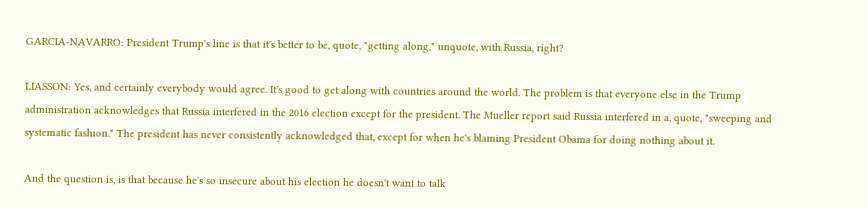GARCIA-NAVARRO: President Trump's line is that it's better to be, quote, "getting along," unquote, with Russia, right?

LIASSON: Yes, and certainly everybody would agree. It's good to get along with countries around the world. The problem is that everyone else in the Trump administration acknowledges that Russia interfered in the 2016 election except for the president. The Mueller report said Russia interfered in a, quote, "sweeping and systematic fashion." The president has never consistently acknowledged that, except for when he's blaming President Obama for doing nothing about it.

And the question is, is that because he's so insecure about his election he doesn't want to talk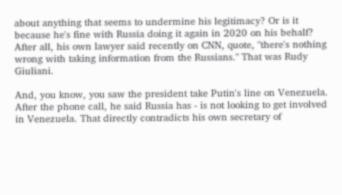about anything that seems to undermine his legitimacy? Or is it because he's fine with Russia doing it again in 2020 on his behalf? After all, his own lawyer said recently on CNN, quote, "there's nothing wrong with taking information from the Russians." That was Rudy Giuliani.

And, you know, you saw the president take Putin's line on Venezuela. After the phone call, he said Russia has - is not looking to get involved in Venezuela. That directly contradicts his own secretary of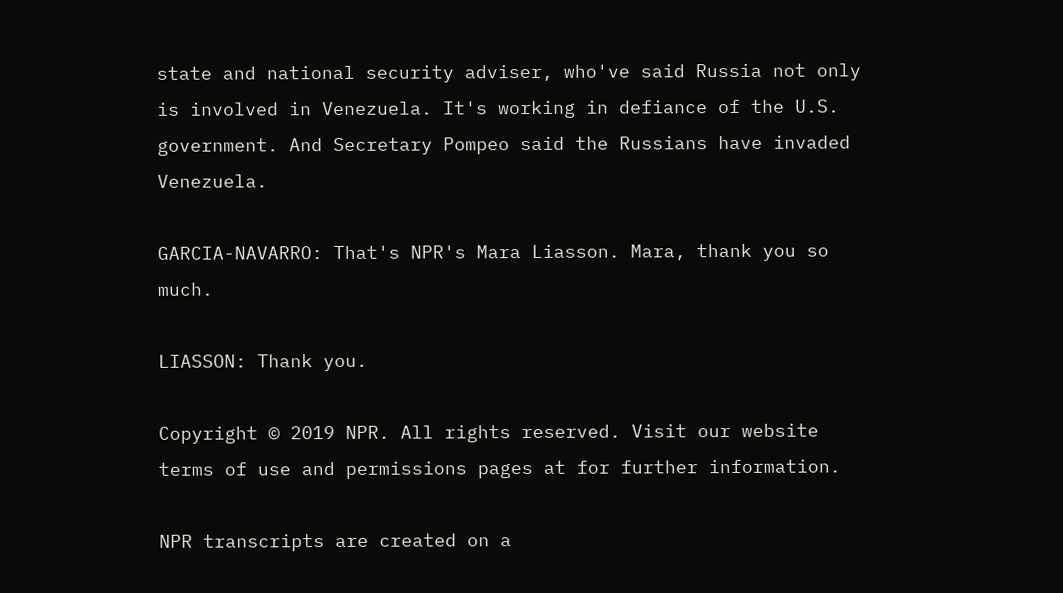state and national security adviser, who've said Russia not only is involved in Venezuela. It's working in defiance of the U.S. government. And Secretary Pompeo said the Russians have invaded Venezuela.

GARCIA-NAVARRO: That's NPR's Mara Liasson. Mara, thank you so much.

LIASSON: Thank you.

Copyright © 2019 NPR. All rights reserved. Visit our website terms of use and permissions pages at for further information.

NPR transcripts are created on a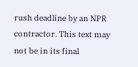rush deadline by an NPR contractor. This text may not be in its final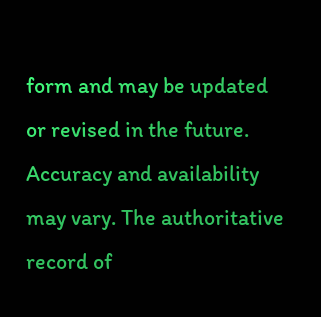form and may be updated or revised in the future. Accuracy and availability may vary. The authoritative record of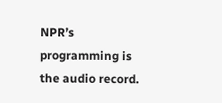NPR’s programming is the audio record.